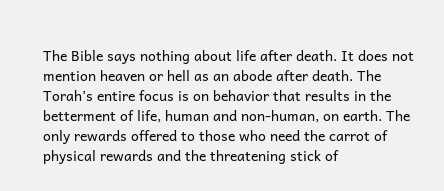The Bible says nothing about life after death. It does not mention heaven or hell as an abode after death. The Torah’s entire focus is on behavior that results in the betterment of life, human and non-human, on earth. The only rewards offered to those who need the carrot of physical rewards and the threatening stick of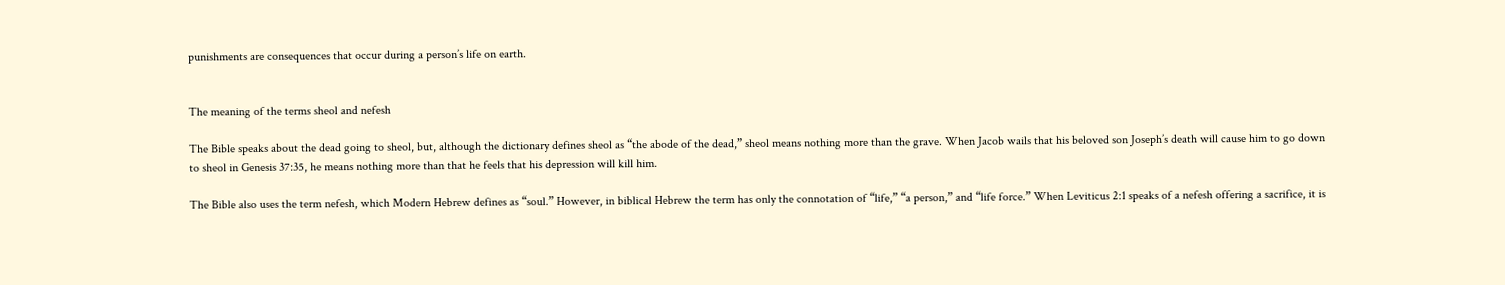punishments are consequences that occur during a person’s life on earth.


The meaning of the terms sheol and nefesh

The Bible speaks about the dead going to sheol, but, although the dictionary defines sheol as “the abode of the dead,” sheol means nothing more than the grave. When Jacob wails that his beloved son Joseph’s death will cause him to go down to sheol in Genesis 37:35, he means nothing more than that he feels that his depression will kill him.

The Bible also uses the term nefesh, which Modern Hebrew defines as “soul.” However, in biblical Hebrew the term has only the connotation of “life,” “a person,” and “life force.” When Leviticus 2:1 speaks of a nefesh offering a sacrifice, it is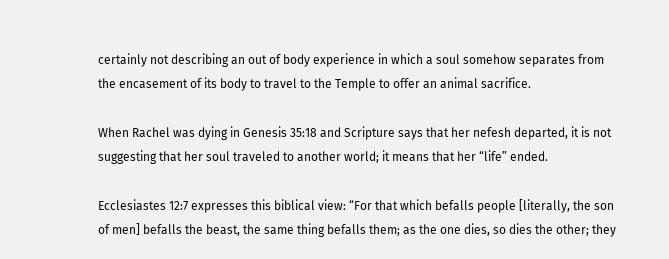certainly not describing an out of body experience in which a soul somehow separates from the encasement of its body to travel to the Temple to offer an animal sacrifice.

When Rachel was dying in Genesis 35:18 and Scripture says that her nefesh departed, it is not suggesting that her soul traveled to another world; it means that her “life” ended.

Ecclesiastes 12:7 expresses this biblical view: “For that which befalls people [literally, the son of men] befalls the beast, the same thing befalls them; as the one dies, so dies the other; they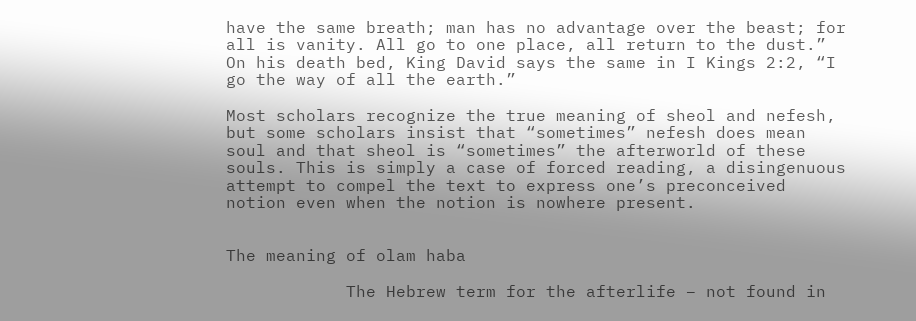have the same breath; man has no advantage over the beast; for all is vanity. All go to one place, all return to the dust.” On his death bed, King David says the same in I Kings 2:2, “I go the way of all the earth.”

Most scholars recognize the true meaning of sheol and nefesh, but some scholars insist that “sometimes” nefesh does mean soul and that sheol is “sometimes” the afterworld of these souls. This is simply a case of forced reading, a disingenuous attempt to compel the text to express one’s preconceived notion even when the notion is nowhere present.


The meaning of olam haba

            The Hebrew term for the afterlife – not found in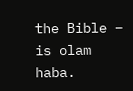the Bible – is olam haba.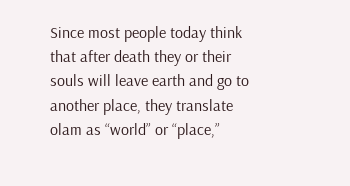Since most people today think that after death they or their souls will leave earth and go to another place, they translate olam as “world” or “place,”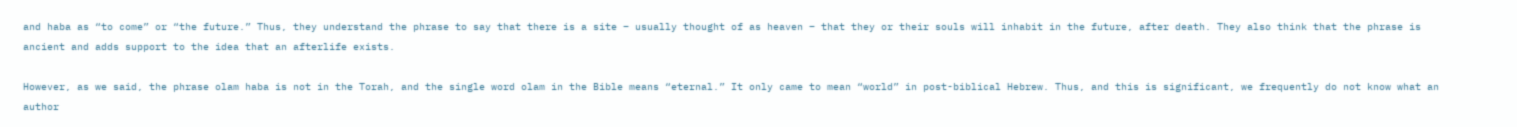and haba as “to come” or “the future.” Thus, they understand the phrase to say that there is a site – usually thought of as heaven – that they or their souls will inhabit in the future, after death. They also think that the phrase is ancient and adds support to the idea that an afterlife exists.

However, as we said, the phrase olam haba is not in the Torah, and the single word olam in the Bible means “eternal.” It only came to mean “world” in post-biblical Hebrew. Thus, and this is significant, we frequently do not know what an author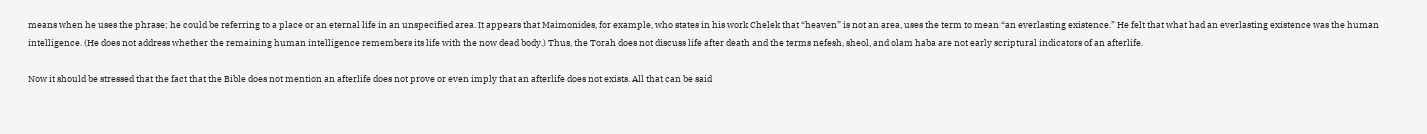means when he uses the phrase; he could be referring to a place or an eternal life in an unspecified area. It appears that Maimonides, for example, who states in his work Chelek that “heaven” is not an area, uses the term to mean “an everlasting existence.” He felt that what had an everlasting existence was the human intelligence. (He does not address whether the remaining human intelligence remembers its life with the now dead body.) Thus, the Torah does not discuss life after death and the terms nefesh, sheol, and olam haba are not early scriptural indicators of an afterlife.

Now it should be stressed that the fact that the Bible does not mention an afterlife does not prove or even imply that an afterlife does not exists. All that can be said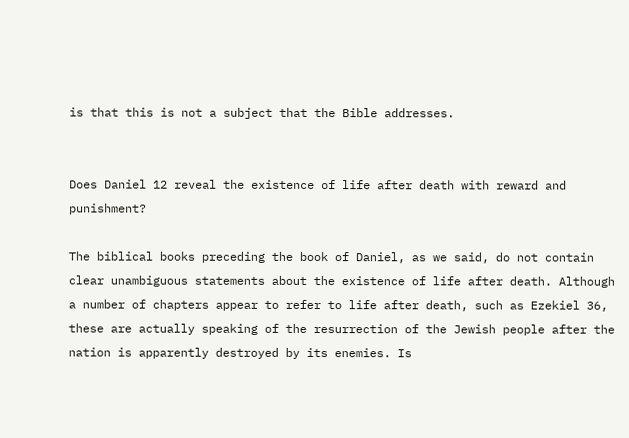is that this is not a subject that the Bible addresses.


Does Daniel 12 reveal the existence of life after death with reward and punishment?

The biblical books preceding the book of Daniel, as we said, do not contain clear unambiguous statements about the existence of life after death. Although a number of chapters appear to refer to life after death, such as Ezekiel 36, these are actually speaking of the resurrection of the Jewish people after the nation is apparently destroyed by its enemies. Is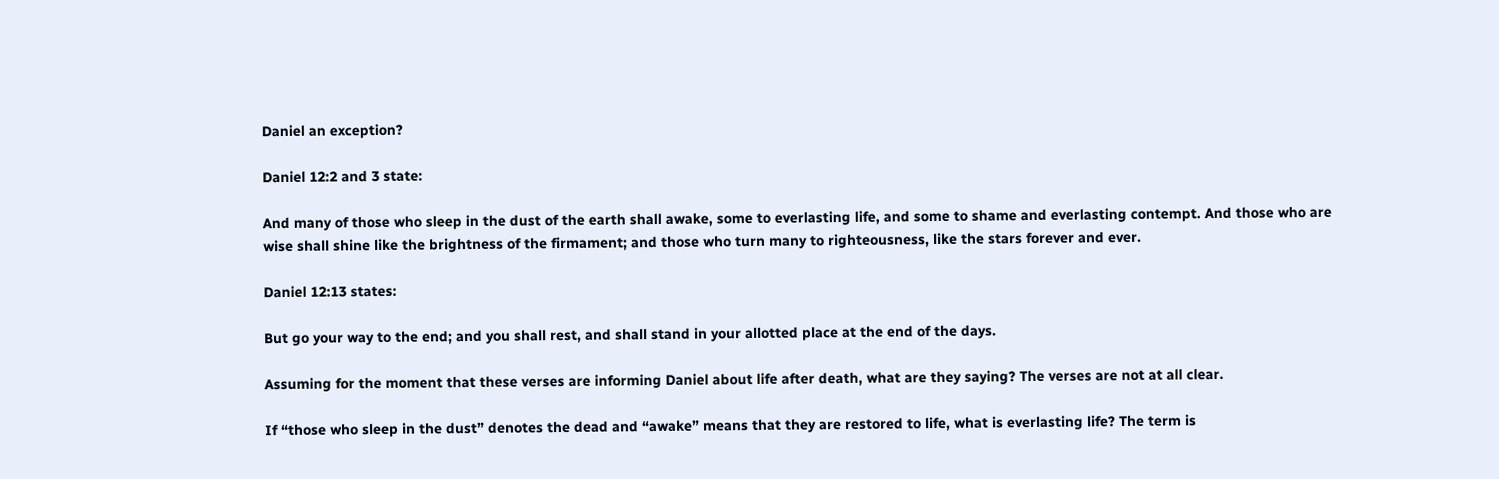Daniel an exception?

Daniel 12:2 and 3 state:

And many of those who sleep in the dust of the earth shall awake, some to everlasting life, and some to shame and everlasting contempt. And those who are wise shall shine like the brightness of the firmament; and those who turn many to righteousness, like the stars forever and ever.

Daniel 12:13 states:

But go your way to the end; and you shall rest, and shall stand in your allotted place at the end of the days.

Assuming for the moment that these verses are informing Daniel about life after death, what are they saying? The verses are not at all clear.

If “those who sleep in the dust” denotes the dead and “awake” means that they are restored to life, what is everlasting life? The term is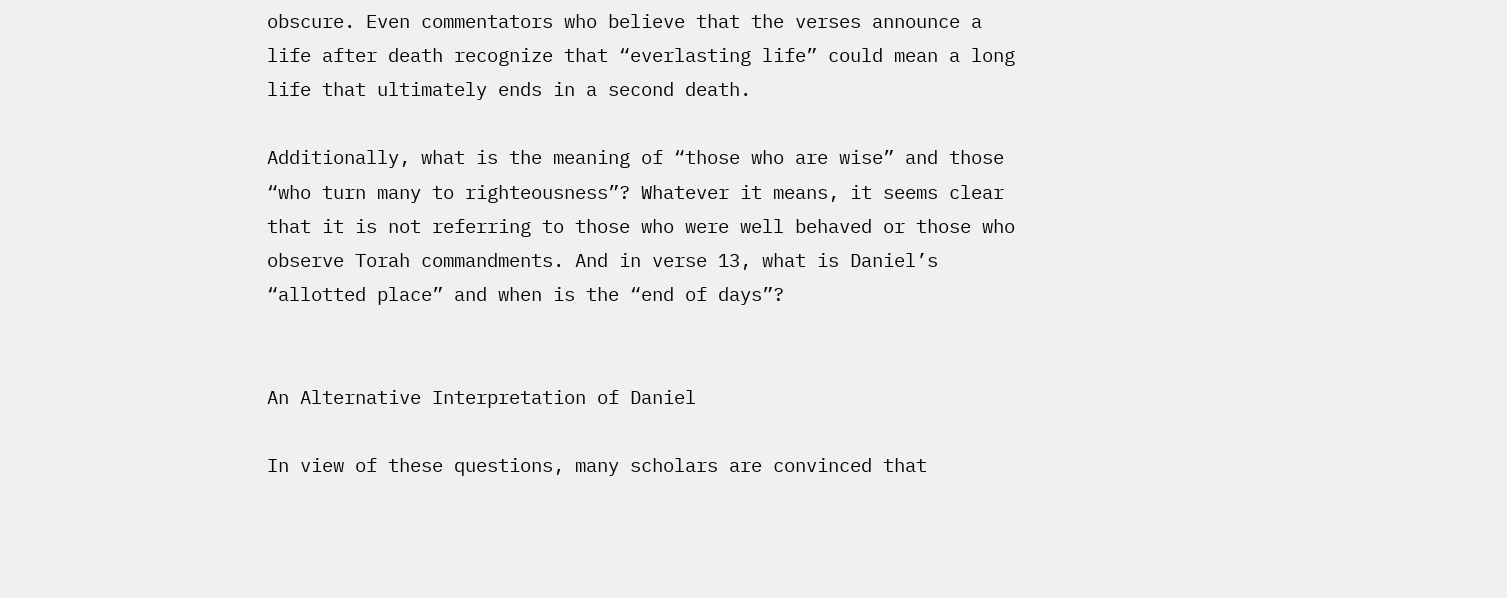obscure. Even commentators who believe that the verses announce a life after death recognize that “everlasting life” could mean a long life that ultimately ends in a second death.

Additionally, what is the meaning of “those who are wise” and those “who turn many to righteousness”? Whatever it means, it seems clear that it is not referring to those who were well behaved or those who observe Torah commandments. And in verse 13, what is Daniel’s “allotted place” and when is the “end of days”?


An Alternative Interpretation of Daniel

In view of these questions, many scholars are convinced that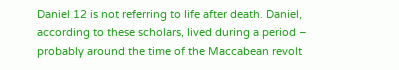Daniel 12 is not referring to life after death. Daniel, according to these scholars, lived during a period – probably around the time of the Maccabean revolt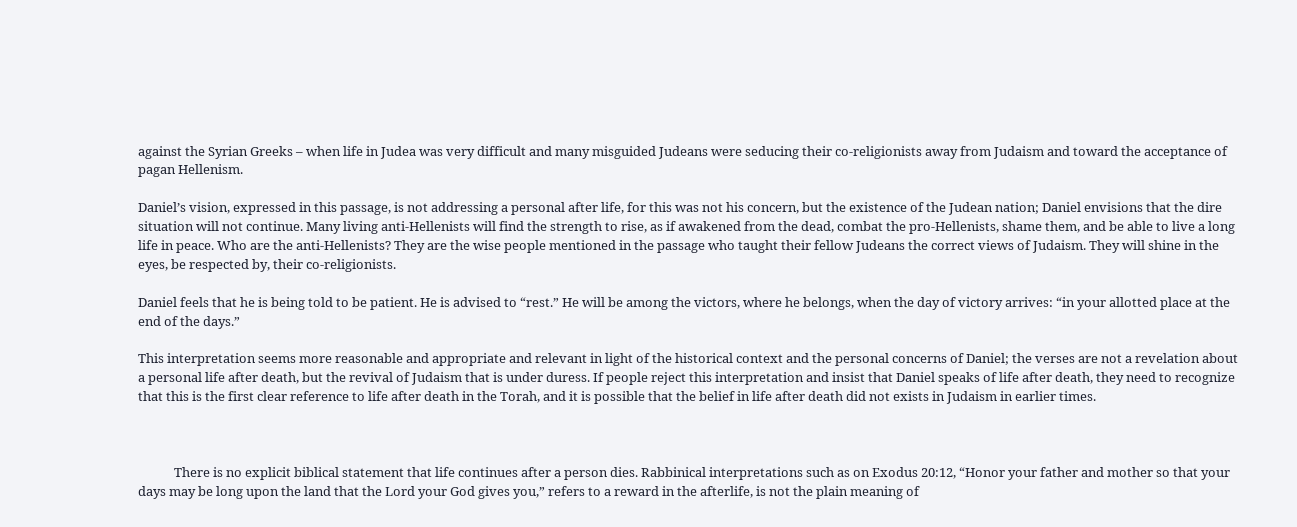against the Syrian Greeks – when life in Judea was very difficult and many misguided Judeans were seducing their co-religionists away from Judaism and toward the acceptance of pagan Hellenism.

Daniel’s vision, expressed in this passage, is not addressing a personal after life, for this was not his concern, but the existence of the Judean nation; Daniel envisions that the dire situation will not continue. Many living anti-Hellenists will find the strength to rise, as if awakened from the dead, combat the pro-Hellenists, shame them, and be able to live a long life in peace. Who are the anti-Hellenists? They are the wise people mentioned in the passage who taught their fellow Judeans the correct views of Judaism. They will shine in the eyes, be respected by, their co-religionists.

Daniel feels that he is being told to be patient. He is advised to “rest.” He will be among the victors, where he belongs, when the day of victory arrives: “in your allotted place at the end of the days.”

This interpretation seems more reasonable and appropriate and relevant in light of the historical context and the personal concerns of Daniel; the verses are not a revelation about a personal life after death, but the revival of Judaism that is under duress. If people reject this interpretation and insist that Daniel speaks of life after death, they need to recognize that this is the first clear reference to life after death in the Torah, and it is possible that the belief in life after death did not exists in Judaism in earlier times.



            There is no explicit biblical statement that life continues after a person dies. Rabbinical interpretations such as on Exodus 20:12, “Honor your father and mother so that your days may be long upon the land that the Lord your God gives you,” refers to a reward in the afterlife, is not the plain meaning of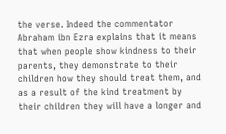the verse. Indeed the commentator Abraham ibn Ezra explains that it means that when people show kindness to their parents, they demonstrate to their children how they should treat them, and as a result of the kind treatment by their children they will have a longer and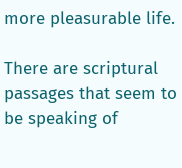more pleasurable life.

There are scriptural passages that seem to be speaking of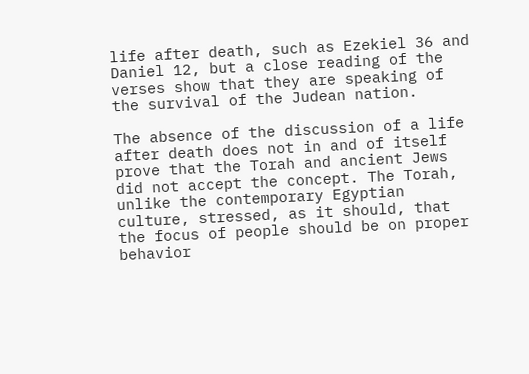life after death, such as Ezekiel 36 and Daniel 12, but a close reading of the verses show that they are speaking of the survival of the Judean nation.

The absence of the discussion of a life after death does not in and of itself prove that the Torah and ancient Jews did not accept the concept. The Torah, unlike the contemporary Egyptian culture, stressed, as it should, that the focus of people should be on proper behavior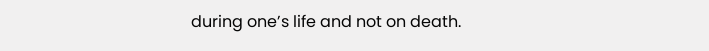during one’s life and not on death.